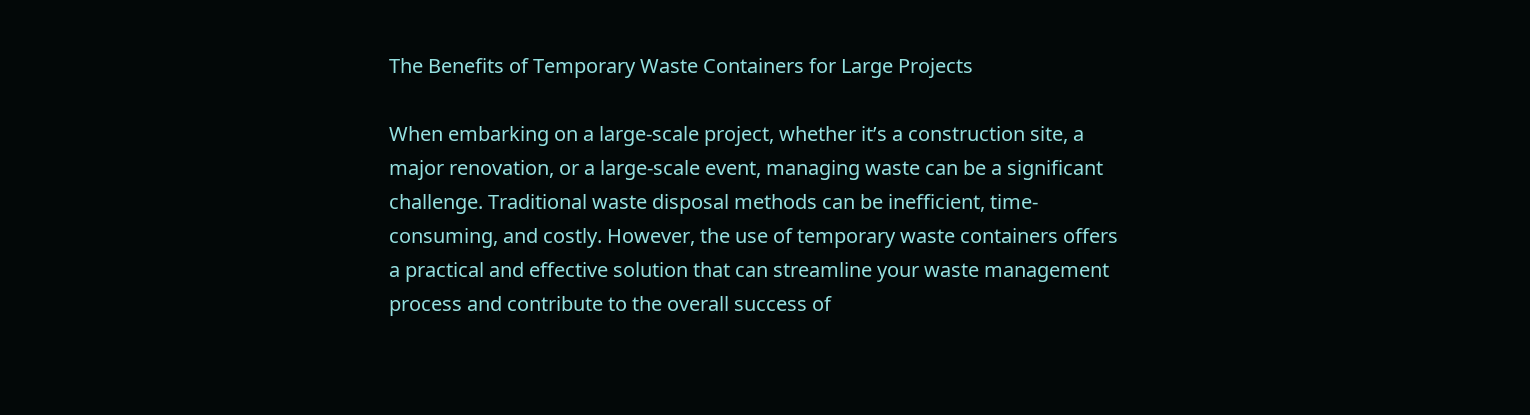The Benefits of Temporary Waste Containers for Large Projects

When embarking on a large-scale project, whether it’s a construction site, a major renovation, or a large-scale event, managing waste can be a significant challenge. Traditional waste disposal methods can be inefficient, time-consuming, and costly. However, the use of temporary waste containers offers a practical and effective solution that can streamline your waste management process and contribute to the overall success of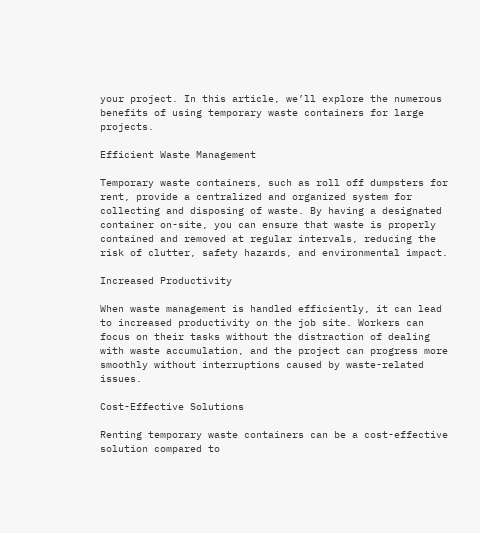your project. In this article, we’ll explore the numerous benefits of using temporary waste containers for large projects.

Efficient Waste Management

Temporary waste containers, such as roll off dumpsters for rent, provide a centralized and organized system for collecting and disposing of waste. By having a designated container on-site, you can ensure that waste is properly contained and removed at regular intervals, reducing the risk of clutter, safety hazards, and environmental impact.

Increased Productivity

When waste management is handled efficiently, it can lead to increased productivity on the job site. Workers can focus on their tasks without the distraction of dealing with waste accumulation, and the project can progress more smoothly without interruptions caused by waste-related issues.

Cost-Effective Solutions

Renting temporary waste containers can be a cost-effective solution compared to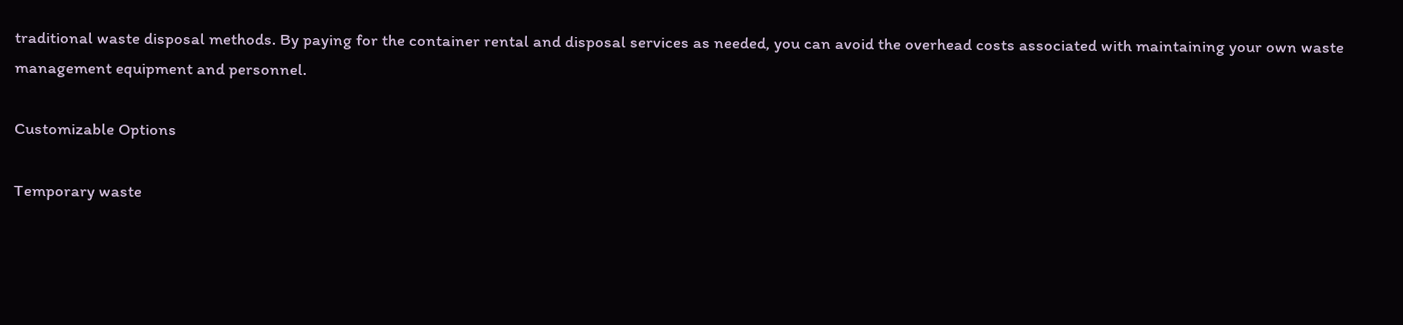traditional waste disposal methods. By paying for the container rental and disposal services as needed, you can avoid the overhead costs associated with maintaining your own waste management equipment and personnel.

Customizable Options

Temporary waste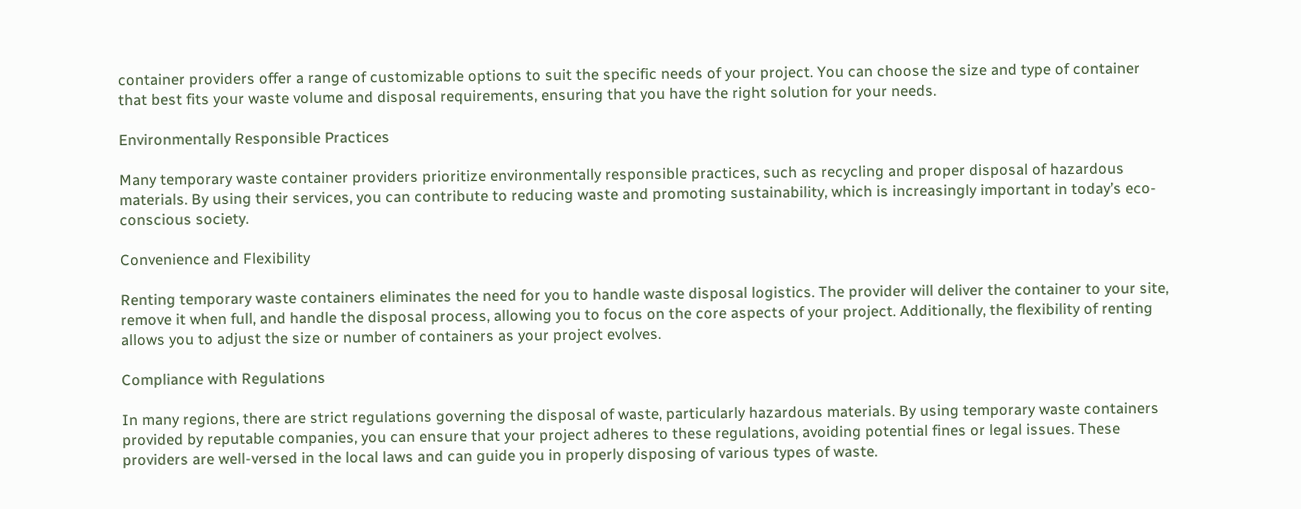container providers offer a range of customizable options to suit the specific needs of your project. You can choose the size and type of container that best fits your waste volume and disposal requirements, ensuring that you have the right solution for your needs.

Environmentally Responsible Practices

Many temporary waste container providers prioritize environmentally responsible practices, such as recycling and proper disposal of hazardous materials. By using their services, you can contribute to reducing waste and promoting sustainability, which is increasingly important in today’s eco-conscious society.

Convenience and Flexibility

Renting temporary waste containers eliminates the need for you to handle waste disposal logistics. The provider will deliver the container to your site, remove it when full, and handle the disposal process, allowing you to focus on the core aspects of your project. Additionally, the flexibility of renting allows you to adjust the size or number of containers as your project evolves.

Compliance with Regulations

In many regions, there are strict regulations governing the disposal of waste, particularly hazardous materials. By using temporary waste containers provided by reputable companies, you can ensure that your project adheres to these regulations, avoiding potential fines or legal issues. These providers are well-versed in the local laws and can guide you in properly disposing of various types of waste.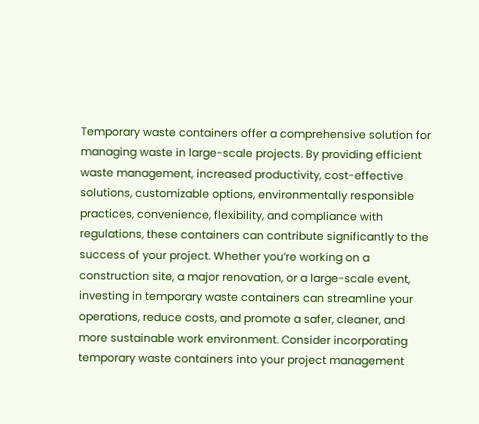Temporary waste containers offer a comprehensive solution for managing waste in large-scale projects. By providing efficient waste management, increased productivity, cost-effective solutions, customizable options, environmentally responsible practices, convenience, flexibility, and compliance with regulations, these containers can contribute significantly to the success of your project. Whether you’re working on a construction site, a major renovation, or a large-scale event, investing in temporary waste containers can streamline your operations, reduce costs, and promote a safer, cleaner, and more sustainable work environment. Consider incorporating temporary waste containers into your project management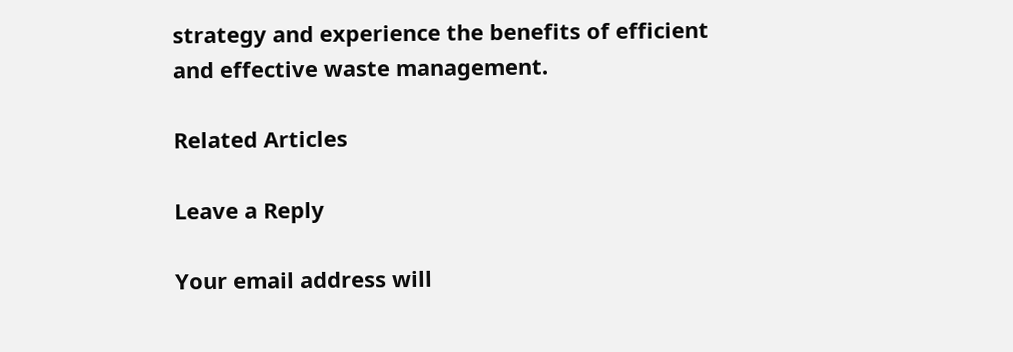strategy and experience the benefits of efficient and effective waste management.

Related Articles

Leave a Reply

Your email address will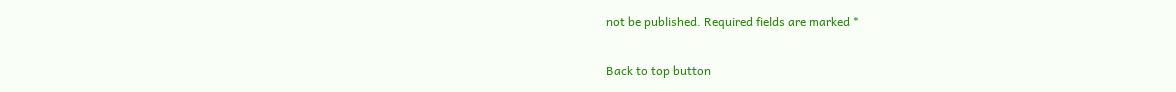not be published. Required fields are marked *

Back to top button